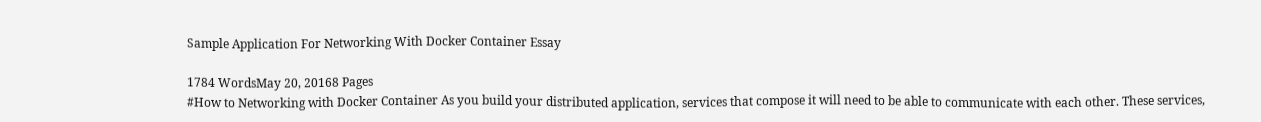Sample Application For Networking With Docker Container Essay

1784 WordsMay 20, 20168 Pages
#How to Networking with Docker Container As you build your distributed application, services that compose it will need to be able to communicate with each other. These services,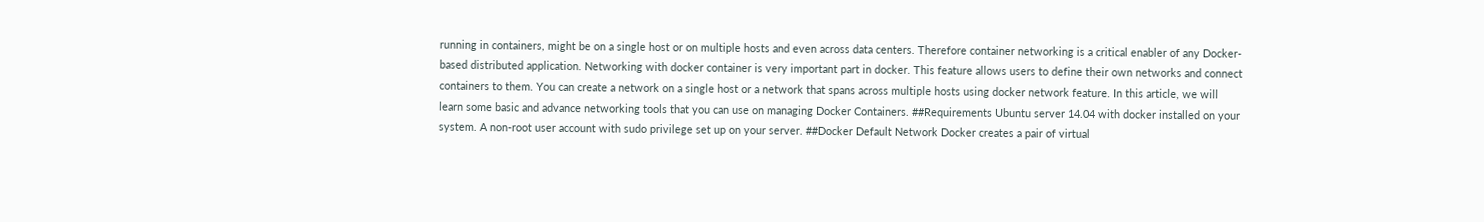running in containers, might be on a single host or on multiple hosts and even across data centers. Therefore container networking is a critical enabler of any Docker-based distributed application. Networking with docker container is very important part in docker. This feature allows users to define their own networks and connect containers to them. You can create a network on a single host or a network that spans across multiple hosts using docker network feature. In this article, we will learn some basic and advance networking tools that you can use on managing Docker Containers. ##Requirements Ubuntu server 14.04 with docker installed on your system. A non-root user account with sudo privilege set up on your server. ##Docker Default Network Docker creates a pair of virtual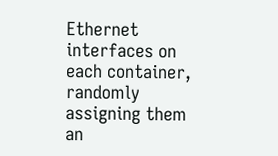Ethernet interfaces on each container, randomly assigning them an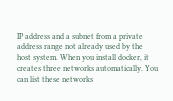IP address and a subnet from a private address range not already used by the host system. When you install docker, it creates three networks automatically. You can list these networks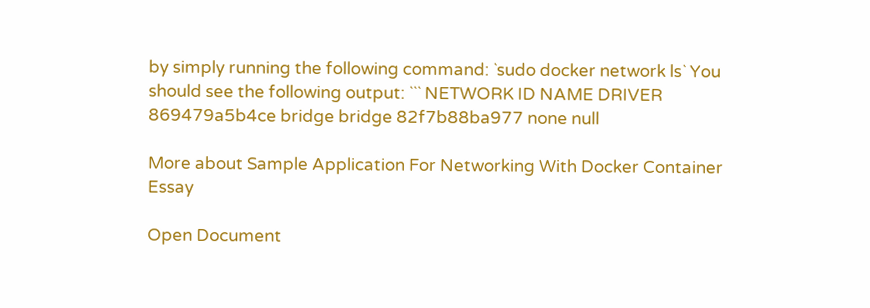by simply running the following command: `sudo docker network ls` You should see the following output: ``` NETWORK ID NAME DRIVER 869479a5b4ce bridge bridge 82f7b88ba977 none null

More about Sample Application For Networking With Docker Container Essay

Open Document